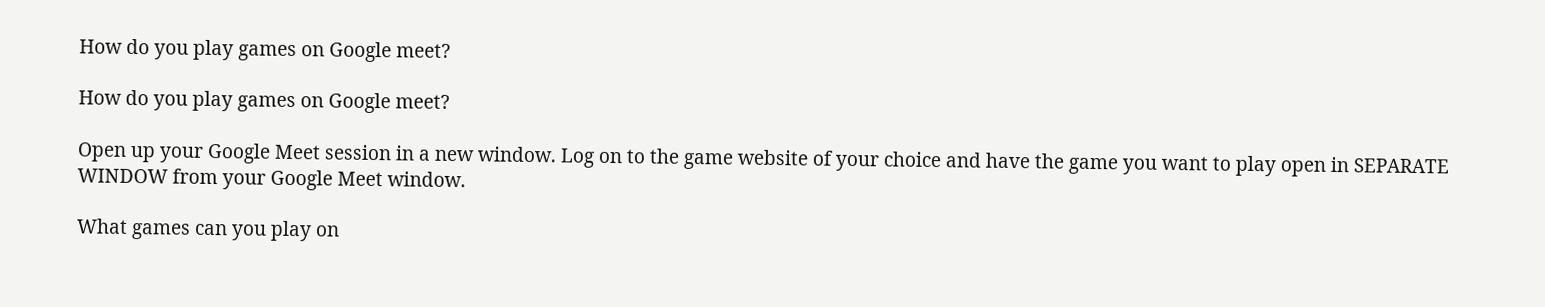How do you play games on Google meet?

How do you play games on Google meet?

Open up your Google Meet session in a new window. Log on to the game website of your choice and have the game you want to play open in SEPARATE WINDOW from your Google Meet window.

What games can you play on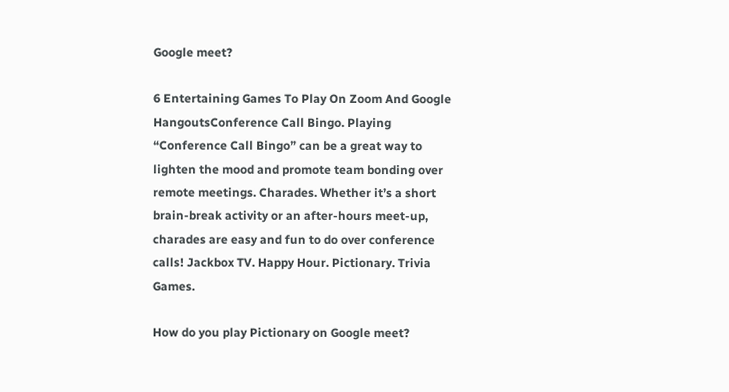Google meet?

6 Entertaining Games To Play On Zoom And Google HangoutsConference Call Bingo. Playing “Conference Call Bingo” can be a great way to lighten the mood and promote team bonding over remote meetings. Charades. Whether it’s a short brain-break activity or an after-hours meet-up, charades are easy and fun to do over conference calls! Jackbox TV. Happy Hour. Pictionary. Trivia Games.

How do you play Pictionary on Google meet?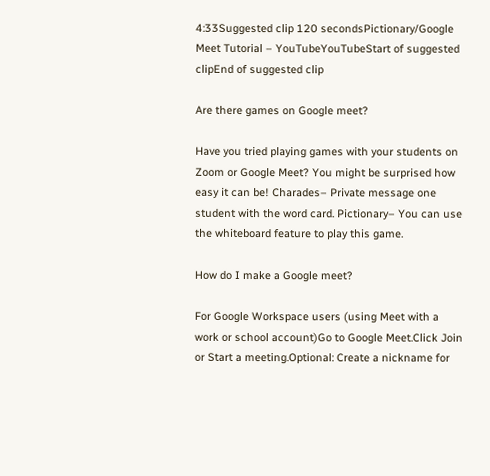4:33Suggested clip 120 secondsPictionary/Google Meet Tutorial – YouTubeYouTubeStart of suggested clipEnd of suggested clip

Are there games on Google meet?

Have you tried playing games with your students on Zoom or Google Meet? You might be surprised how easy it can be! Charades– Private message one student with the word card. Pictionary– You can use the whiteboard feature to play this game.

How do I make a Google meet?

For Google Workspace users (using Meet with a work or school account)Go to Google Meet.Click Join or Start a meeting.Optional: Create a nickname for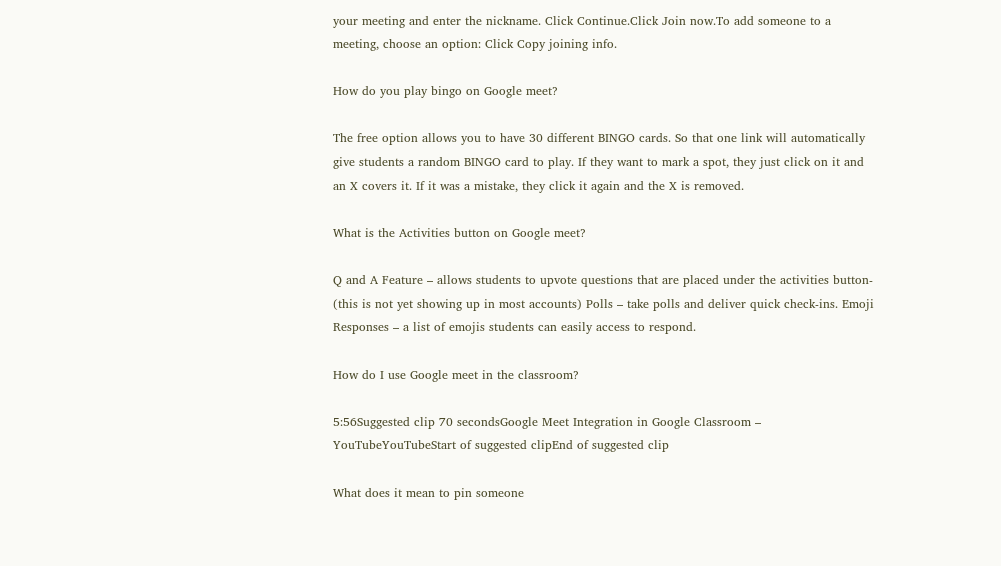your meeting and enter the nickname. Click Continue.Click Join now.To add someone to a meeting, choose an option: Click Copy joining info.

How do you play bingo on Google meet?

The free option allows you to have 30 different BINGO cards. So that one link will automatically give students a random BINGO card to play. If they want to mark a spot, they just click on it and an X covers it. If it was a mistake, they click it again and the X is removed.

What is the Activities button on Google meet?

Q and A Feature – allows students to upvote questions that are placed under the activities button- (this is not yet showing up in most accounts) Polls – take polls and deliver quick check-ins. Emoji Responses – a list of emojis students can easily access to respond.

How do I use Google meet in the classroom?

5:56Suggested clip 70 secondsGoogle Meet Integration in Google Classroom – YouTubeYouTubeStart of suggested clipEnd of suggested clip

What does it mean to pin someone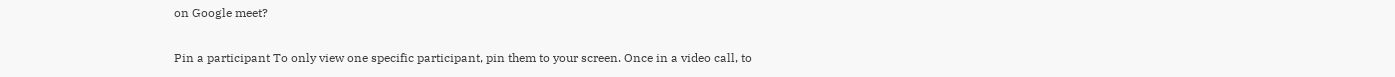on Google meet?

Pin a participant To only view one specific participant, pin them to your screen. Once in a video call, to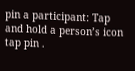pin a participant: Tap and hold a person’s icon tap pin .